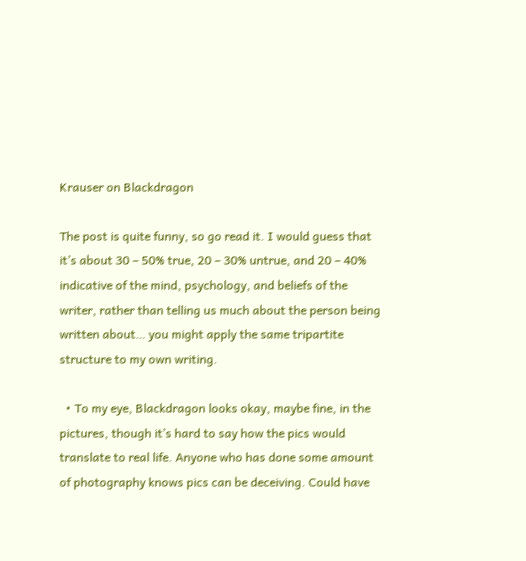Krauser on Blackdragon

The post is quite funny, so go read it. I would guess that it’s about 30 – 50% true, 20 – 30% untrue, and 20 – 40% indicative of the mind, psychology, and beliefs of the writer, rather than telling us much about the person being written about… you might apply the same tripartite structure to my own writing.

  • To my eye, Blackdragon looks okay, maybe fine, in the pictures, though it’s hard to say how the pics would translate to real life. Anyone who has done some amount of photography knows pics can be deceiving. Could have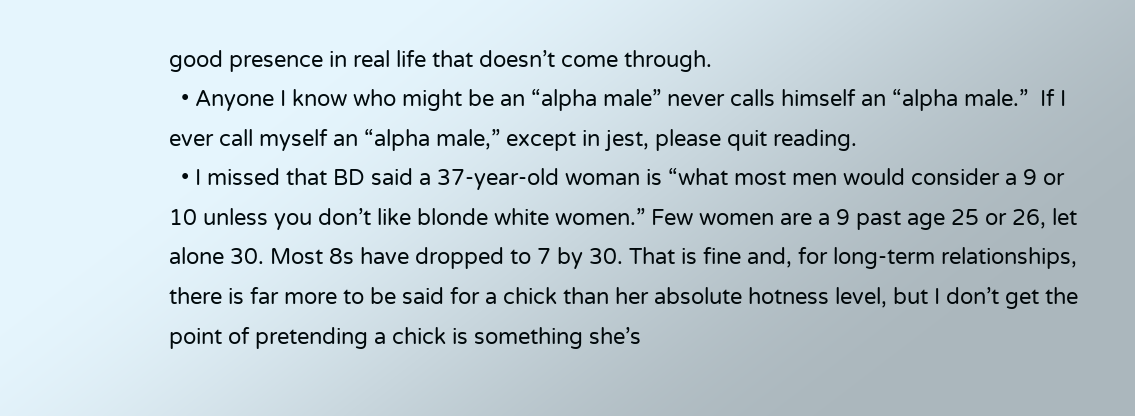good presence in real life that doesn’t come through.
  • Anyone I know who might be an “alpha male” never calls himself an “alpha male.”  If I ever call myself an “alpha male,” except in jest, please quit reading.
  • I missed that BD said a 37-year-old woman is “what most men would consider a 9 or 10 unless you don’t like blonde white women.” Few women are a 9 past age 25 or 26, let alone 30. Most 8s have dropped to 7 by 30. That is fine and, for long-term relationships, there is far more to be said for a chick than her absolute hotness level, but I don’t get the point of pretending a chick is something she’s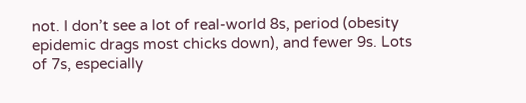not. I don’t see a lot of real-world 8s, period (obesity epidemic drags most chicks down), and fewer 9s. Lots of 7s, especially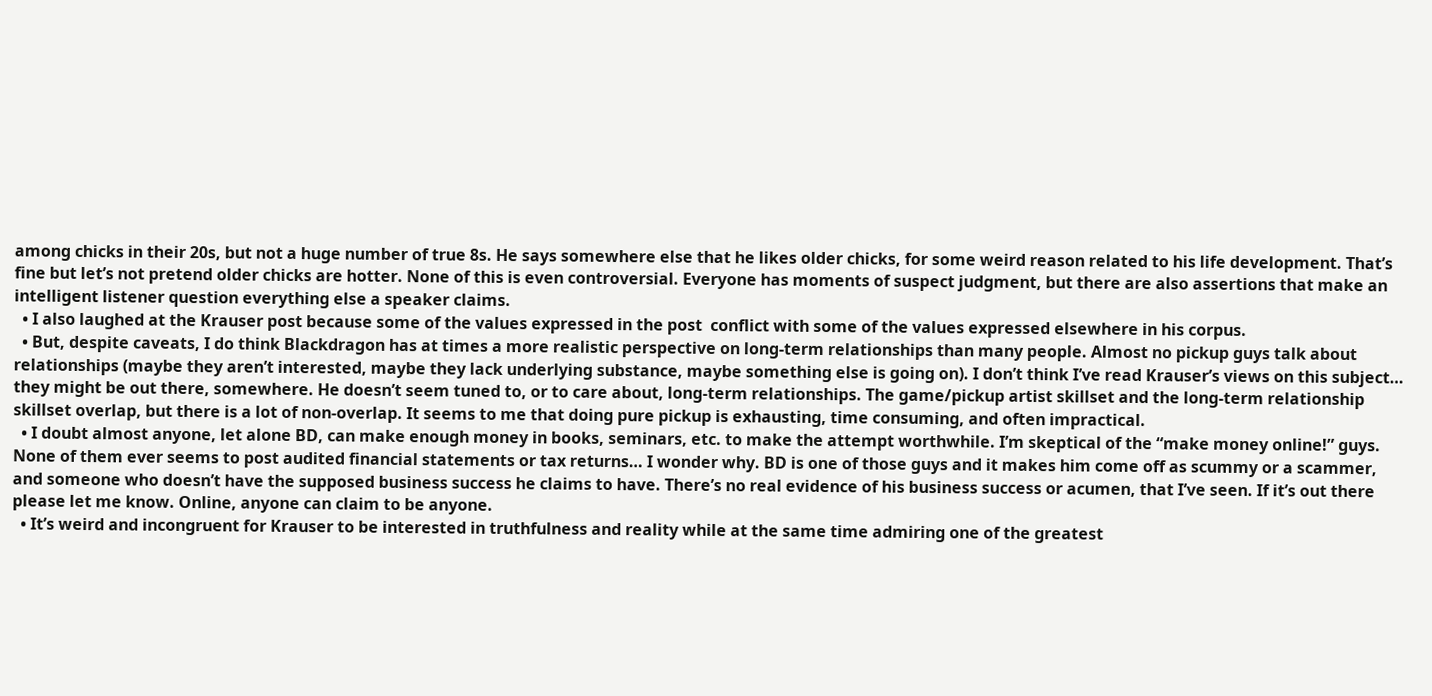among chicks in their 20s, but not a huge number of true 8s. He says somewhere else that he likes older chicks, for some weird reason related to his life development. That’s fine but let’s not pretend older chicks are hotter. None of this is even controversial. Everyone has moments of suspect judgment, but there are also assertions that make an intelligent listener question everything else a speaker claims.
  • I also laughed at the Krauser post because some of the values expressed in the post  conflict with some of the values expressed elsewhere in his corpus.
  • But, despite caveats, I do think Blackdragon has at times a more realistic perspective on long-term relationships than many people. Almost no pickup guys talk about relationships (maybe they aren’t interested, maybe they lack underlying substance, maybe something else is going on). I don’t think I’ve read Krauser’s views on this subject… they might be out there, somewhere. He doesn’t seem tuned to, or to care about, long-term relationships. The game/pickup artist skillset and the long-term relationship skillset overlap, but there is a lot of non-overlap. It seems to me that doing pure pickup is exhausting, time consuming, and often impractical.
  • I doubt almost anyone, let alone BD, can make enough money in books, seminars, etc. to make the attempt worthwhile. I’m skeptical of the “make money online!” guys. None of them ever seems to post audited financial statements or tax returns… I wonder why. BD is one of those guys and it makes him come off as scummy or a scammer, and someone who doesn’t have the supposed business success he claims to have. There’s no real evidence of his business success or acumen, that I’ve seen. If it’s out there please let me know. Online, anyone can claim to be anyone.
  • It’s weird and incongruent for Krauser to be interested in truthfulness and reality while at the same time admiring one of the greatest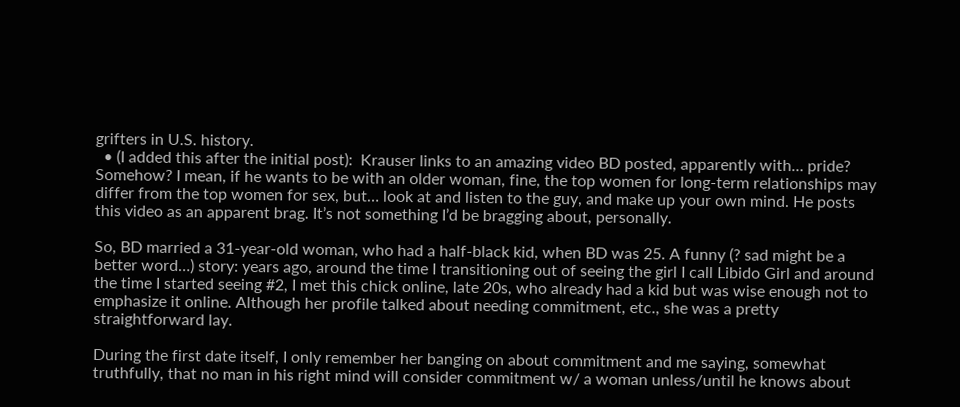grifters in U.S. history.
  • (I added this after the initial post):  Krauser links to an amazing video BD posted, apparently with… pride? Somehow? I mean, if he wants to be with an older woman, fine, the top women for long-term relationships may differ from the top women for sex, but… look at and listen to the guy, and make up your own mind. He posts this video as an apparent brag. It’s not something I’d be bragging about, personally.

So, BD married a 31-year-old woman, who had a half-black kid, when BD was 25. A funny (? sad might be a better word…) story: years ago, around the time I transitioning out of seeing the girl I call Libido Girl and around the time I started seeing #2, I met this chick online, late 20s, who already had a kid but was wise enough not to emphasize it online. Although her profile talked about needing commitment, etc., she was a pretty straightforward lay.

During the first date itself, I only remember her banging on about commitment and me saying, somewhat truthfully, that no man in his right mind will consider commitment w/ a woman unless/until he knows about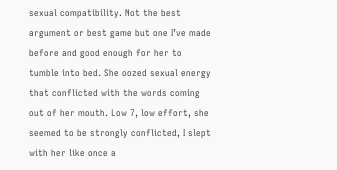sexual compatibility. Not the best argument or best game but one I’ve made before and good enough for her to tumble into bed. She oozed sexual energy that conflicted with the words coming out of her mouth. Low 7, low effort, she seemed to be strongly conflicted, I slept with her like once a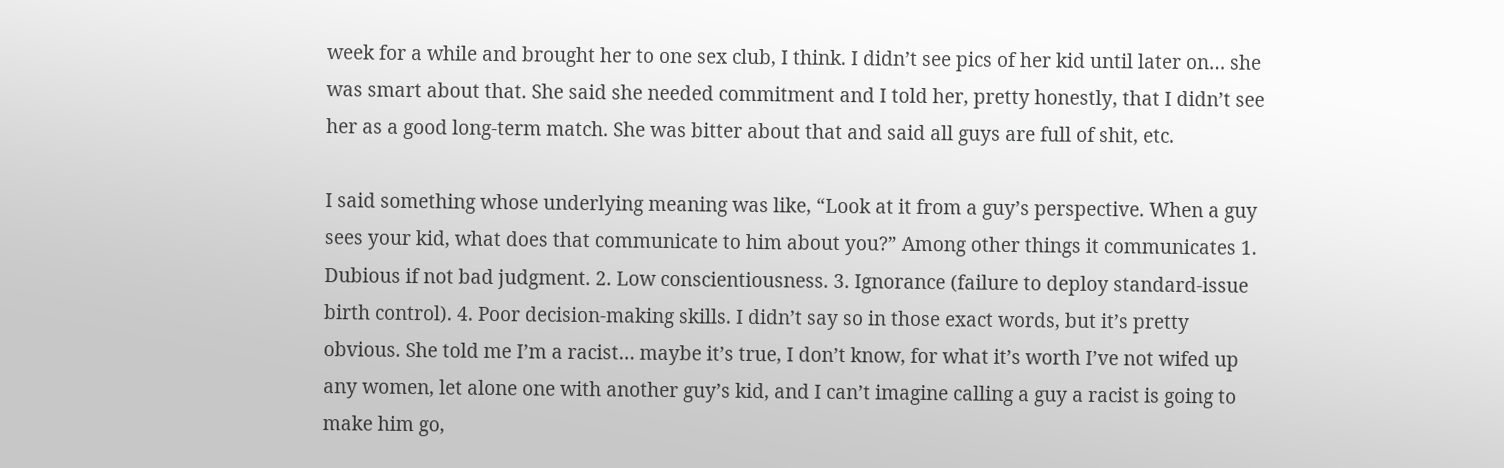week for a while and brought her to one sex club, I think. I didn’t see pics of her kid until later on… she was smart about that. She said she needed commitment and I told her, pretty honestly, that I didn’t see her as a good long-term match. She was bitter about that and said all guys are full of shit, etc.

I said something whose underlying meaning was like, “Look at it from a guy’s perspective. When a guy sees your kid, what does that communicate to him about you?” Among other things it communicates 1. Dubious if not bad judgment. 2. Low conscientiousness. 3. Ignorance (failure to deploy standard-issue birth control). 4. Poor decision-making skills. I didn’t say so in those exact words, but it’s pretty obvious. She told me I’m a racist… maybe it’s true, I don’t know, for what it’s worth I’ve not wifed up any women, let alone one with another guy’s kid, and I can’t imagine calling a guy a racist is going to make him go,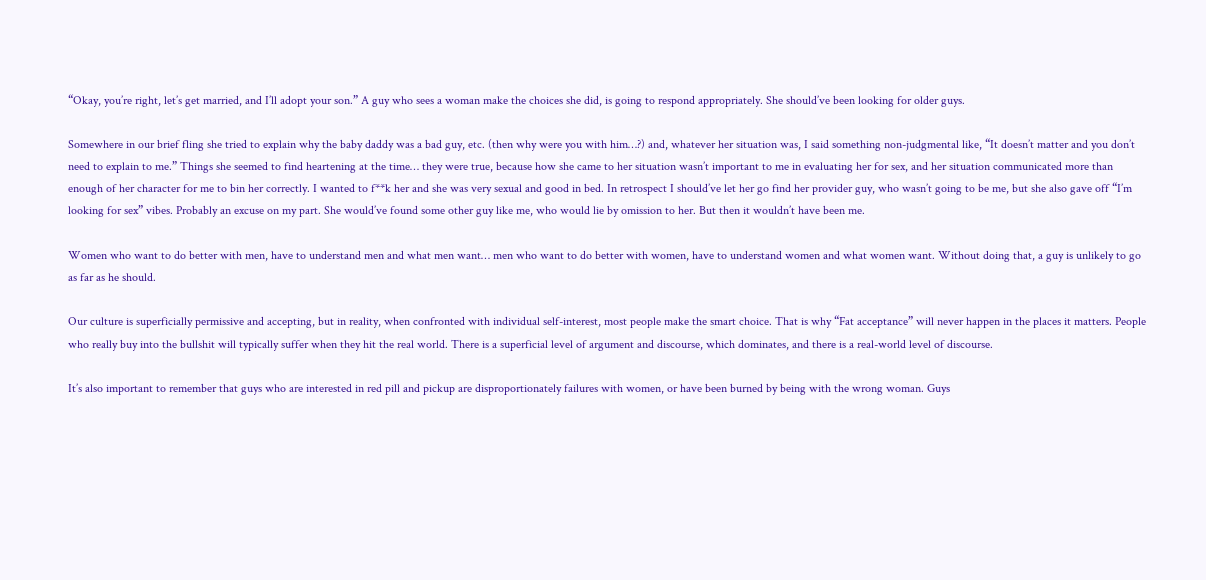“Okay, you’re right, let’s get married, and I’ll adopt your son.” A guy who sees a woman make the choices she did, is going to respond appropriately. She should’ve been looking for older guys.

Somewhere in our brief fling she tried to explain why the baby daddy was a bad guy, etc. (then why were you with him…?) and, whatever her situation was, I said something non-judgmental like, “It doesn’t matter and you don’t need to explain to me.” Things she seemed to find heartening at the time… they were true, because how she came to her situation wasn’t important to me in evaluating her for sex, and her situation communicated more than enough of her character for me to bin her correctly. I wanted to f**k her and she was very sexual and good in bed. In retrospect I should’ve let her go find her provider guy, who wasn’t going to be me, but she also gave off “I’m looking for sex” vibes. Probably an excuse on my part. She would’ve found some other guy like me, who would lie by omission to her. But then it wouldn’t have been me.

Women who want to do better with men, have to understand men and what men want… men who want to do better with women, have to understand women and what women want. Without doing that, a guy is unlikely to go as far as he should.

Our culture is superficially permissive and accepting, but in reality, when confronted with individual self-interest, most people make the smart choice. That is why “Fat acceptance” will never happen in the places it matters. People who really buy into the bullshit will typically suffer when they hit the real world. There is a superficial level of argument and discourse, which dominates, and there is a real-world level of discourse.

It’s also important to remember that guys who are interested in red pill and pickup are disproportionately failures with women, or have been burned by being with the wrong woman. Guys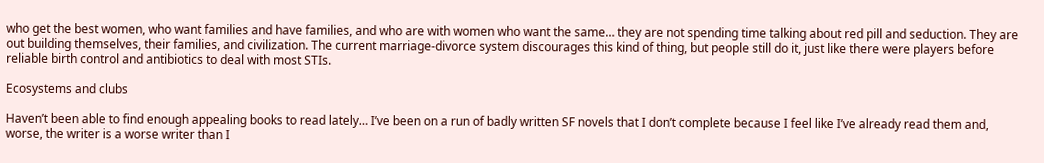who get the best women, who want families and have families, and who are with women who want the same… they are not spending time talking about red pill and seduction. They are out building themselves, their families, and civilization. The current marriage-divorce system discourages this kind of thing, but people still do it, just like there were players before reliable birth control and antibiotics to deal with most STIs.

Ecosystems and clubs

Haven’t been able to find enough appealing books to read lately… I’ve been on a run of badly written SF novels that I don’t complete because I feel like I’ve already read them and, worse, the writer is a worse writer than I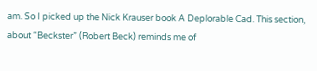am. So I picked up the Nick Krauser book A Deplorable Cad. This section, about “Beckster” (Robert Beck) reminds me of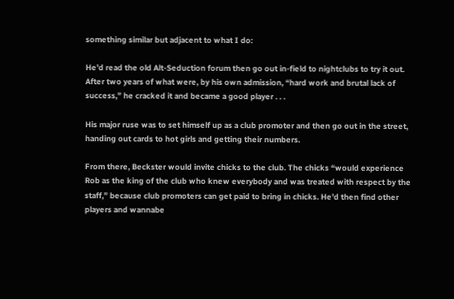something similar but adjacent to what I do:

He’d read the old Alt-Seduction forum then go out in-field to nightclubs to try it out. After two years of what were, by his own admission, “hard work and brutal lack of success,” he cracked it and became a good player . . .

His major ruse was to set himself up as a club promoter and then go out in the street, handing out cards to hot girls and getting their numbers.

From there, Beckster would invite chicks to the club. The chicks “would experience Rob as the king of the club who knew everybody and was treated with respect by the staff,” because club promoters can get paid to bring in chicks. He’d then find other players and wannabe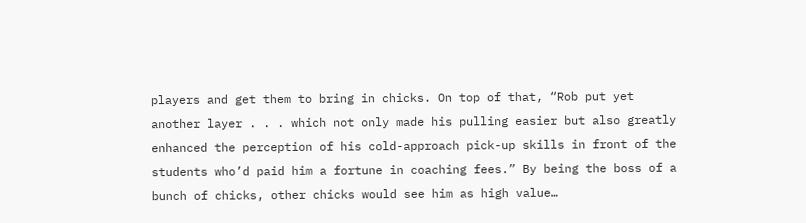players and get them to bring in chicks. On top of that, “Rob put yet another layer . . . which not only made his pulling easier but also greatly enhanced the perception of his cold-approach pick-up skills in front of the students who’d paid him a fortune in coaching fees.” By being the boss of a bunch of chicks, other chicks would see him as high value…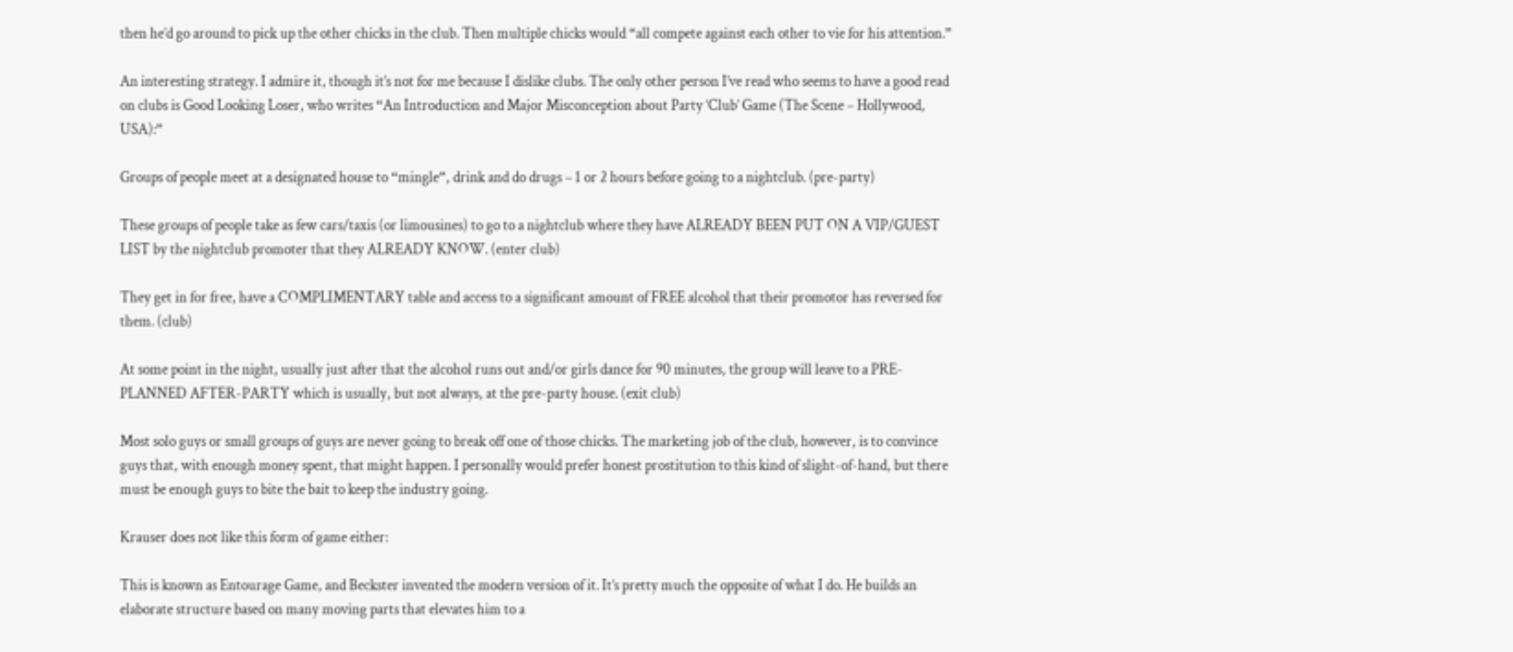then he’d go around to pick up the other chicks in the club. Then multiple chicks would “all compete against each other to vie for his attention.”

An interesting strategy. I admire it, though it’s not for me because I dislike clubs. The only other person I’ve read who seems to have a good read on clubs is Good Looking Loser, who writes “An Introduction and Major Misconception about Party ‘Club’ Game (The Scene – Hollywood, USA):”

Groups of people meet at a designated house to “mingle”, drink and do drugs – 1 or 2 hours before going to a nightclub. (pre-party)

These groups of people take as few cars/taxis (or limousines) to go to a nightclub where they have ALREADY BEEN PUT ON A VIP/GUEST LIST by the nightclub promoter that they ALREADY KNOW. (enter club)

They get in for free, have a COMPLIMENTARY table and access to a significant amount of FREE alcohol that their promotor has reversed for them. (club)

At some point in the night, usually just after that the alcohol runs out and/or girls dance for 90 minutes, the group will leave to a PRE-PLANNED AFTER-PARTY which is usually, but not always, at the pre-party house. (exit club)

Most solo guys or small groups of guys are never going to break off one of those chicks. The marketing job of the club, however, is to convince guys that, with enough money spent, that might happen. I personally would prefer honest prostitution to this kind of slight-of-hand, but there must be enough guys to bite the bait to keep the industry going.

Krauser does not like this form of game either:

This is known as Entourage Game, and Beckster invented the modern version of it. It’s pretty much the opposite of what I do. He builds an elaborate structure based on many moving parts that elevates him to a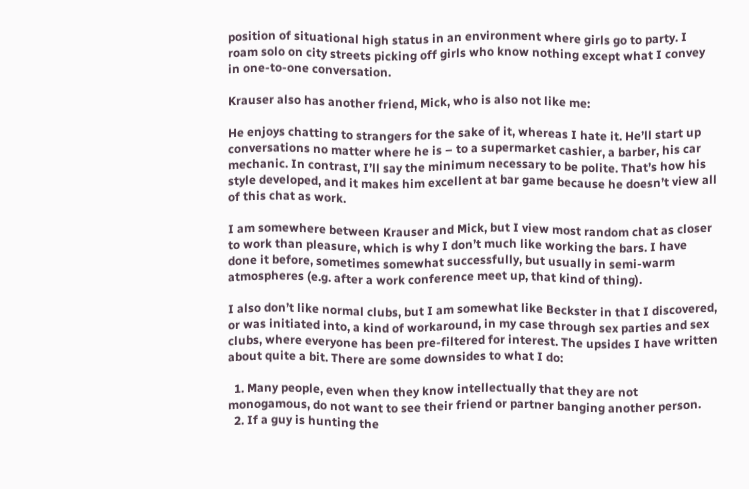position of situational high status in an environment where girls go to party. I roam solo on city streets picking off girls who know nothing except what I convey in one-to-one conversation.

Krauser also has another friend, Mick, who is also not like me:

He enjoys chatting to strangers for the sake of it, whereas I hate it. He’ll start up conversations no matter where he is – to a supermarket cashier, a barber, his car mechanic. In contrast, I’ll say the minimum necessary to be polite. That’s how his style developed, and it makes him excellent at bar game because he doesn’t view all of this chat as work.

I am somewhere between Krauser and Mick, but I view most random chat as closer to work than pleasure, which is why I don’t much like working the bars. I have done it before, sometimes somewhat successfully, but usually in semi-warm atmospheres (e.g. after a work conference meet up, that kind of thing).

I also don’t like normal clubs, but I am somewhat like Beckster in that I discovered, or was initiated into, a kind of workaround, in my case through sex parties and sex clubs, where everyone has been pre-filtered for interest. The upsides I have written about quite a bit. There are some downsides to what I do:

  1. Many people, even when they know intellectually that they are not monogamous, do not want to see their friend or partner banging another person.
  2. If a guy is hunting the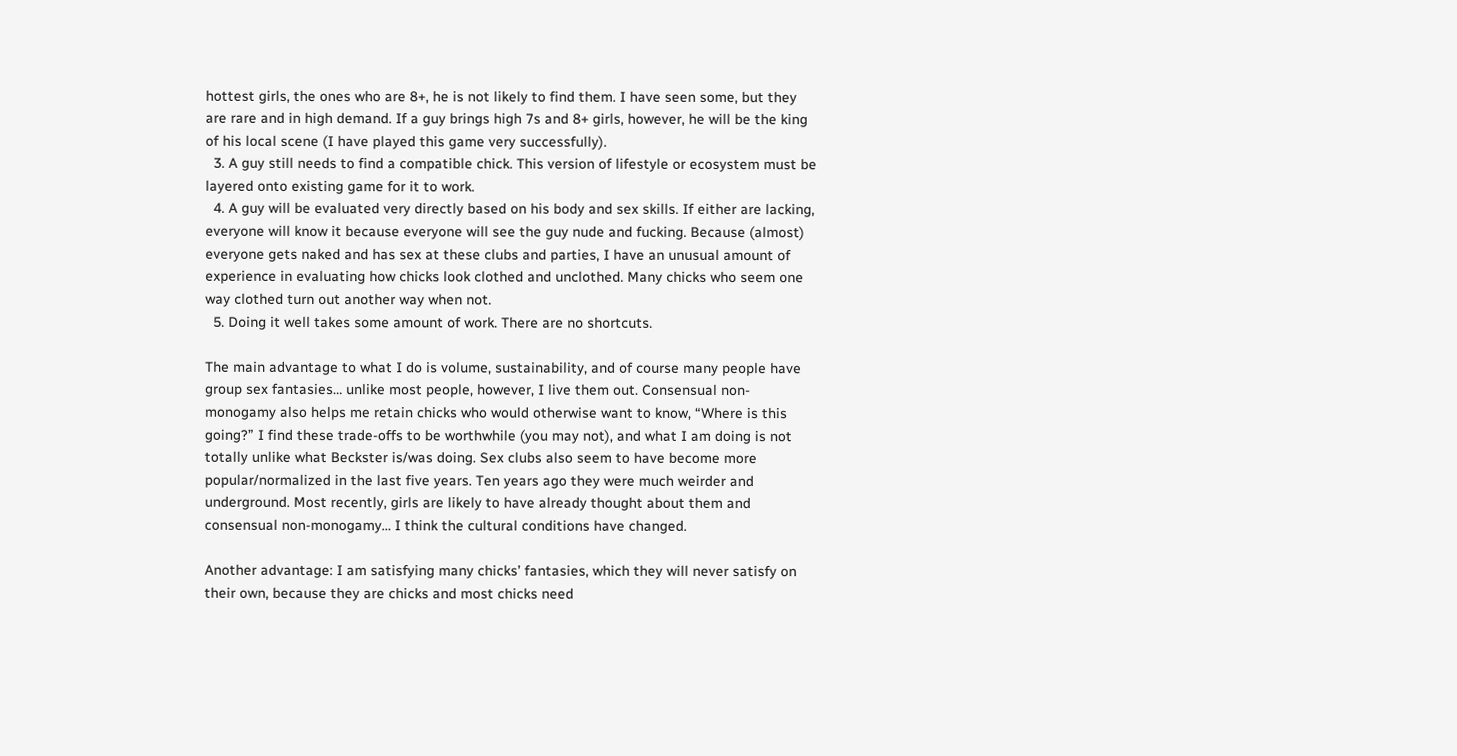hottest girls, the ones who are 8+, he is not likely to find them. I have seen some, but they are rare and in high demand. If a guy brings high 7s and 8+ girls, however, he will be the king of his local scene (I have played this game very successfully).
  3. A guy still needs to find a compatible chick. This version of lifestyle or ecosystem must be layered onto existing game for it to work.
  4. A guy will be evaluated very directly based on his body and sex skills. If either are lacking, everyone will know it because everyone will see the guy nude and fucking. Because (almost) everyone gets naked and has sex at these clubs and parties, I have an unusual amount of experience in evaluating how chicks look clothed and unclothed. Many chicks who seem one way clothed turn out another way when not.
  5. Doing it well takes some amount of work. There are no shortcuts.

The main advantage to what I do is volume, sustainability, and of course many people have group sex fantasies… unlike most people, however, I live them out. Consensual non-monogamy also helps me retain chicks who would otherwise want to know, “Where is this going?” I find these trade-offs to be worthwhile (you may not), and what I am doing is not totally unlike what Beckster is/was doing. Sex clubs also seem to have become more popular/normalized in the last five years. Ten years ago they were much weirder and underground. Most recently, girls are likely to have already thought about them and consensual non-monogamy… I think the cultural conditions have changed.

Another advantage: I am satisfying many chicks’ fantasies, which they will never satisfy on their own, because they are chicks and most chicks need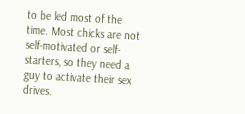to be led most of the time. Most chicks are not self-motivated or self-starters, so they need a guy to activate their sex drives.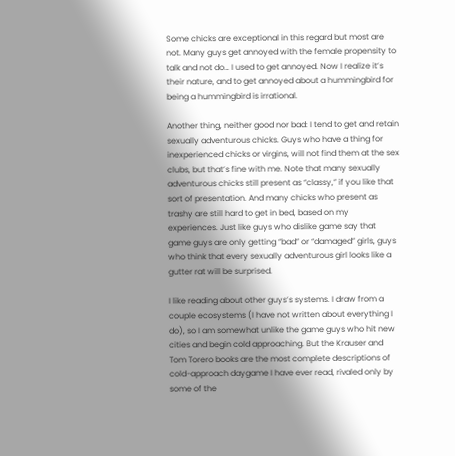Some chicks are exceptional in this regard but most are not. Many guys get annoyed with the female propensity to talk and not do… I used to get annoyed. Now I realize it’s their nature, and to get annoyed about a hummingbird for being a hummingbird is irrational.

Another thing, neither good nor bad: I tend to get and retain sexually adventurous chicks. Guys who have a thing for inexperienced chicks or virgins, will not find them at the sex clubs, but that’s fine with me. Note that many sexually adventurous chicks still present as “classy,” if you like that sort of presentation. And many chicks who present as trashy are still hard to get in bed, based on my experiences. Just like guys who dislike game say that game guys are only getting “bad” or “damaged” girls, guys who think that every sexually adventurous girl looks like a gutter rat will be surprised.

I like reading about other guys’s systems. I draw from a couple ecosystems (I have not written about everything I do), so I am somewhat unlike the game guys who hit new cities and begin cold approaching. But the Krauser and Tom Torero books are the most complete descriptions of cold-approach daygame I have ever read, rivaled only by some of the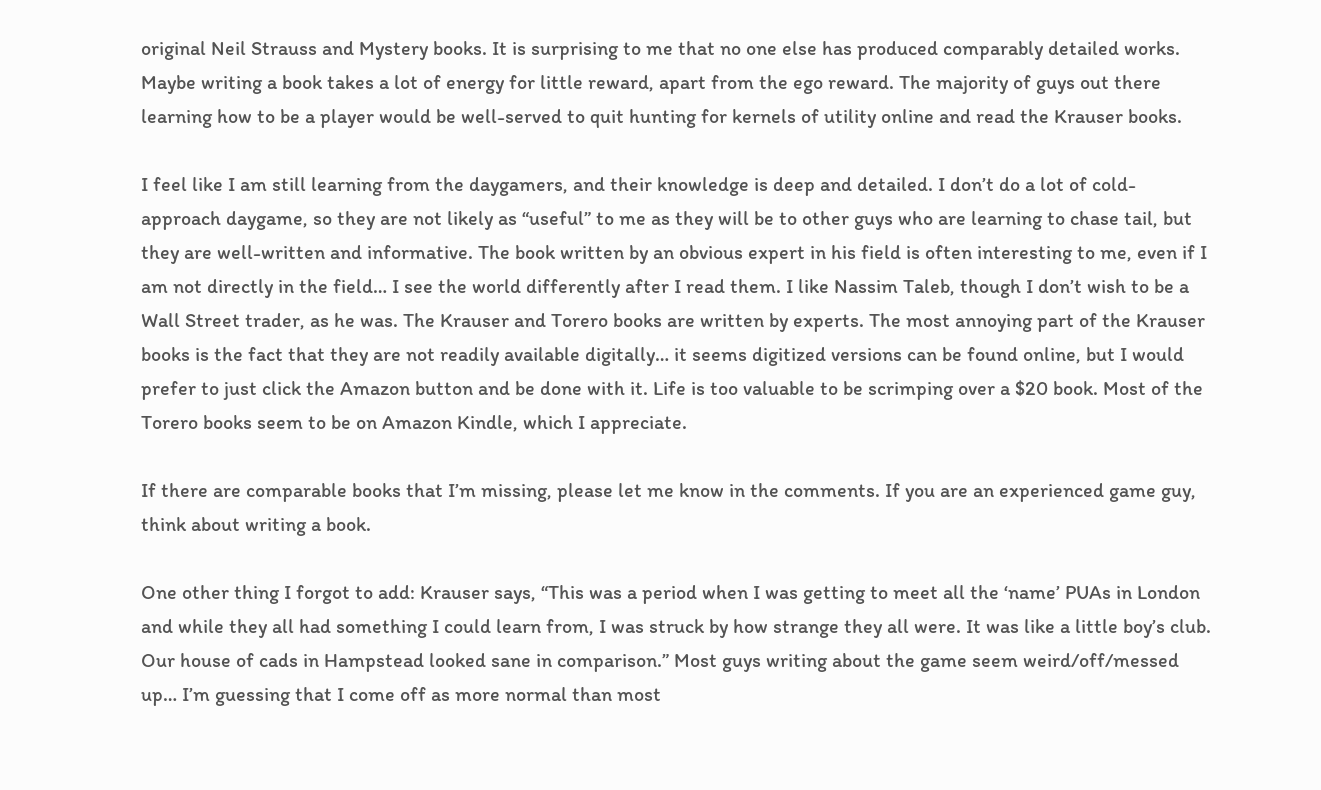original Neil Strauss and Mystery books. It is surprising to me that no one else has produced comparably detailed works. Maybe writing a book takes a lot of energy for little reward, apart from the ego reward. The majority of guys out there learning how to be a player would be well-served to quit hunting for kernels of utility online and read the Krauser books.

I feel like I am still learning from the daygamers, and their knowledge is deep and detailed. I don’t do a lot of cold-approach daygame, so they are not likely as “useful” to me as they will be to other guys who are learning to chase tail, but they are well-written and informative. The book written by an obvious expert in his field is often interesting to me, even if I am not directly in the field… I see the world differently after I read them. I like Nassim Taleb, though I don’t wish to be a Wall Street trader, as he was. The Krauser and Torero books are written by experts. The most annoying part of the Krauser books is the fact that they are not readily available digitally… it seems digitized versions can be found online, but I would prefer to just click the Amazon button and be done with it. Life is too valuable to be scrimping over a $20 book. Most of the Torero books seem to be on Amazon Kindle, which I appreciate.

If there are comparable books that I’m missing, please let me know in the comments. If you are an experienced game guy, think about writing a book.

One other thing I forgot to add: Krauser says, “This was a period when I was getting to meet all the ‘name’ PUAs in London and while they all had something I could learn from, I was struck by how strange they all were. It was like a little boy’s club. Our house of cads in Hampstead looked sane in comparison.” Most guys writing about the game seem weird/off/messed up… I’m guessing that I come off as more normal than most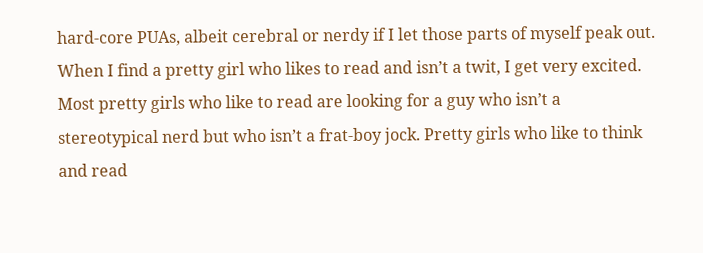hard-core PUAs, albeit cerebral or nerdy if I let those parts of myself peak out. When I find a pretty girl who likes to read and isn’t a twit, I get very excited. Most pretty girls who like to read are looking for a guy who isn’t a stereotypical nerd but who isn’t a frat-boy jock. Pretty girls who like to think and read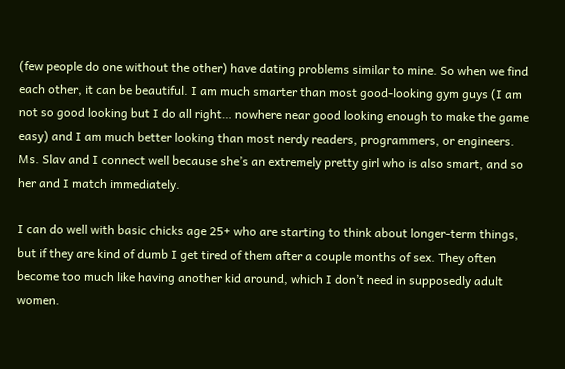(few people do one without the other) have dating problems similar to mine. So when we find each other, it can be beautiful. I am much smarter than most good-looking gym guys (I am not so good looking but I do all right… nowhere near good looking enough to make the game easy) and I am much better looking than most nerdy readers, programmers, or engineers. Ms. Slav and I connect well because she’s an extremely pretty girl who is also smart, and so her and I match immediately.

I can do well with basic chicks age 25+ who are starting to think about longer-term things, but if they are kind of dumb I get tired of them after a couple months of sex. They often become too much like having another kid around, which I don’t need in supposedly adult women.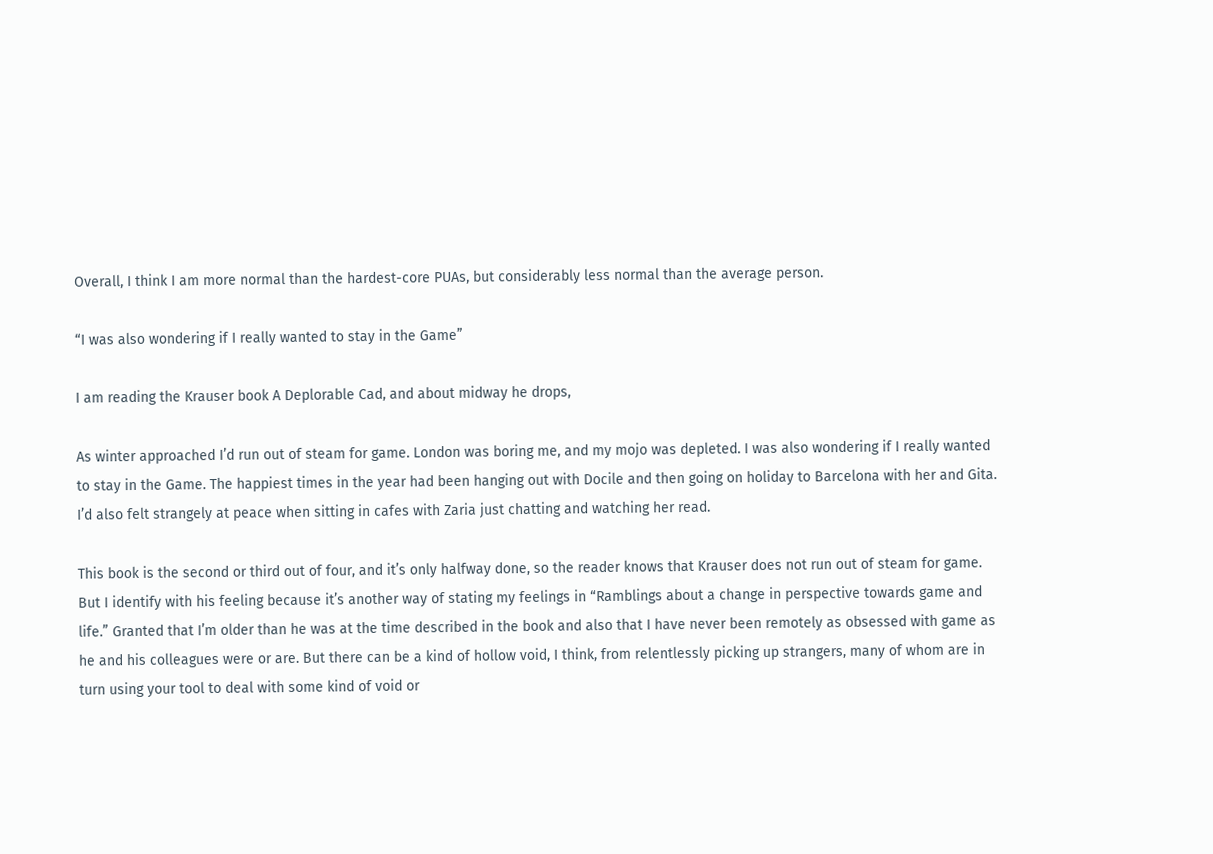Overall, I think I am more normal than the hardest-core PUAs, but considerably less normal than the average person.

“I was also wondering if I really wanted to stay in the Game”

I am reading the Krauser book A Deplorable Cad, and about midway he drops,

As winter approached I’d run out of steam for game. London was boring me, and my mojo was depleted. I was also wondering if I really wanted to stay in the Game. The happiest times in the year had been hanging out with Docile and then going on holiday to Barcelona with her and Gita. I’d also felt strangely at peace when sitting in cafes with Zaria just chatting and watching her read.

This book is the second or third out of four, and it’s only halfway done, so the reader knows that Krauser does not run out of steam for game. But I identify with his feeling because it’s another way of stating my feelings in “Ramblings about a change in perspective towards game and life.” Granted that I’m older than he was at the time described in the book and also that I have never been remotely as obsessed with game as he and his colleagues were or are. But there can be a kind of hollow void, I think, from relentlessly picking up strangers, many of whom are in turn using your tool to deal with some kind of void or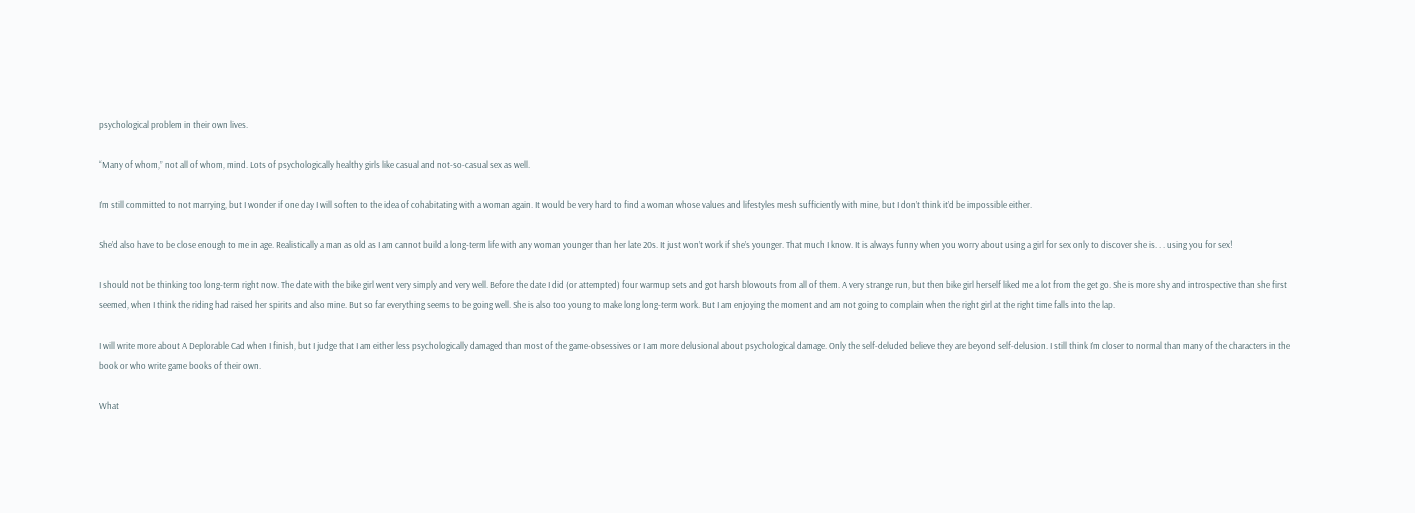psychological problem in their own lives.

“Many of whom,” not all of whom, mind. Lots of psychologically healthy girls like casual and not-so-casual sex as well.

I’m still committed to not marrying, but I wonder if one day I will soften to the idea of cohabitating with a woman again. It would be very hard to find a woman whose values and lifestyles mesh sufficiently with mine, but I don’t think it’d be impossible either.

She’d also have to be close enough to me in age. Realistically a man as old as I am cannot build a long-term life with any woman younger than her late 20s. It just won’t work if she’s younger. That much I know. It is always funny when you worry about using a girl for sex only to discover she is. . . using you for sex!

I should not be thinking too long-term right now. The date with the bike girl went very simply and very well. Before the date I did (or attempted) four warmup sets and got harsh blowouts from all of them. A very strange run, but then bike girl herself liked me a lot from the get go. She is more shy and introspective than she first seemed, when I think the riding had raised her spirits and also mine. But so far everything seems to be going well. She is also too young to make long long-term work. But I am enjoying the moment and am not going to complain when the right girl at the right time falls into the lap.

I will write more about A Deplorable Cad when I finish, but I judge that I am either less psychologically damaged than most of the game-obsessives or I am more delusional about psychological damage. Only the self-deluded believe they are beyond self-delusion. I still think I’m closer to normal than many of the characters in the book or who write game books of their own.

What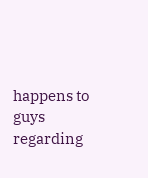happens to guys regarding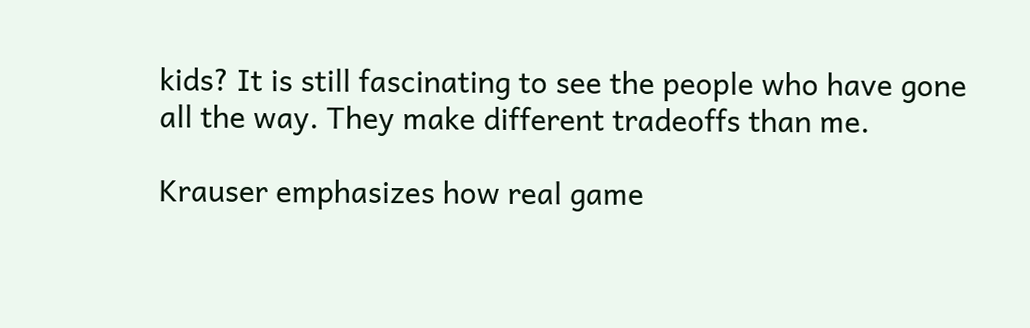kids? It is still fascinating to see the people who have gone all the way. They make different tradeoffs than me.

Krauser emphasizes how real game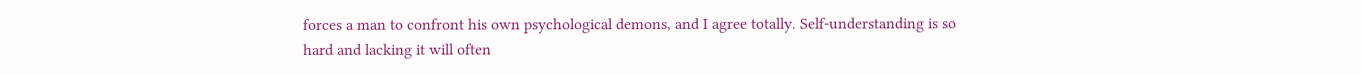forces a man to confront his own psychological demons, and I agree totally. Self-understanding is so hard and lacking it will often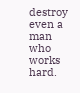destroy even a man who works hard.